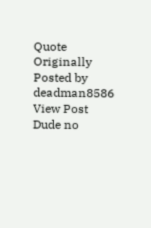Quote Originally Posted by deadman8586 View Post
Dude no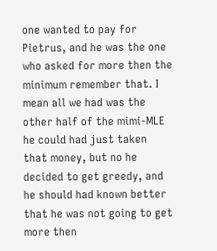one wanted to pay for Pietrus, and he was the one who asked for more then the minimum remember that. I mean all we had was the other half of the mimi-MLE he could had just taken that money, but no he decided to get greedy, and he should had known better that he was not going to get more then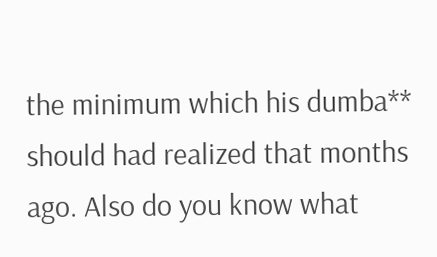the minimum which his dumba** should had realized that months ago. Also do you know what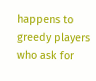happens to greedy players who ask for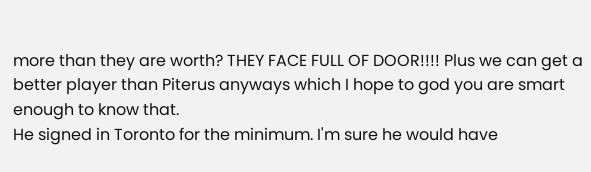more than they are worth? THEY FACE FULL OF DOOR!!!! Plus we can get a better player than Piterus anyways which I hope to god you are smart enough to know that.
He signed in Toronto for the minimum. I'm sure he would have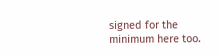signed for the minimum here too.